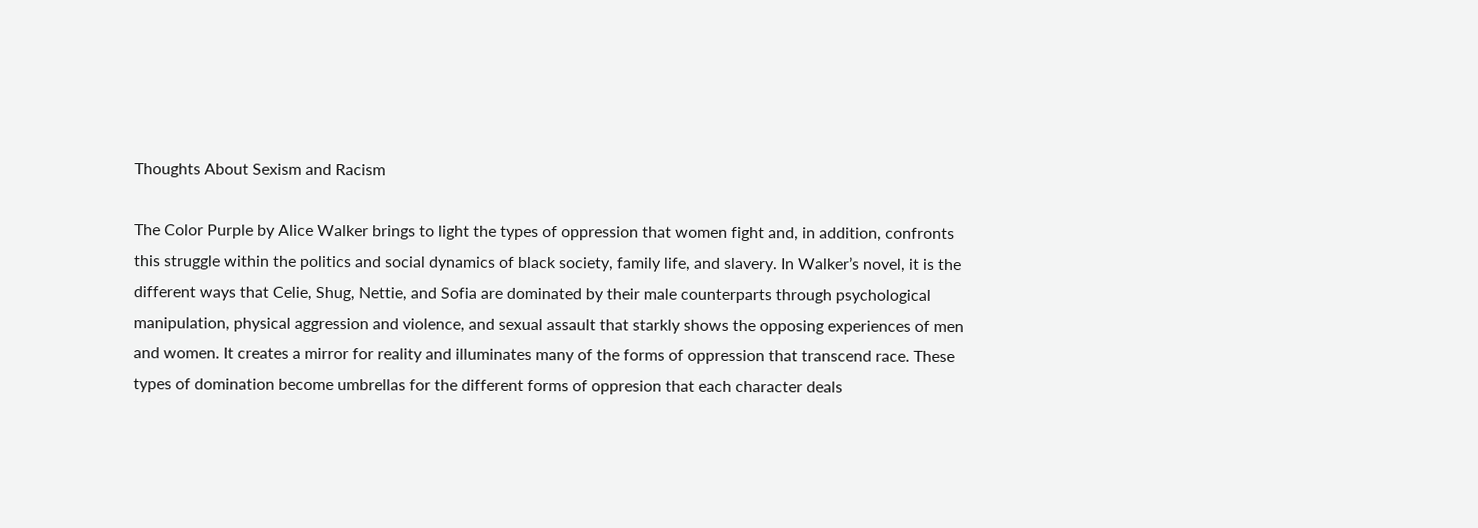Thoughts About Sexism and Racism

The Color Purple by Alice Walker brings to light the types of oppression that women fight and, in addition, confronts this struggle within the politics and social dynamics of black society, family life, and slavery. In Walker’s novel, it is the different ways that Celie, Shug, Nettie, and Sofia are dominated by their male counterparts through psychological manipulation, physical aggression and violence, and sexual assault that starkly shows the opposing experiences of men and women. It creates a mirror for reality and illuminates many of the forms of oppression that transcend race. These types of domination become umbrellas for the different forms of oppresion that each character deals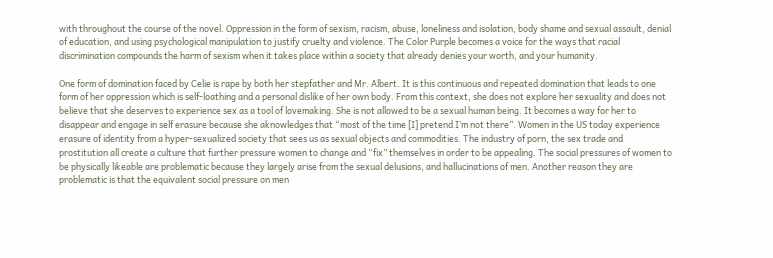with throughout the course of the novel. Oppression in the form of sexism, racism, abuse, loneliness and isolation, body shame and sexual assault, denial of education, and using psychological manipulation to justify cruelty and violence. The Color Purple becomes a voice for the ways that racial discrimination compounds the harm of sexism when it takes place within a society that already denies your worth, and your humanity.

One form of domination faced by Celie is rape by both her stepfather and Mr. Albert. It is this continuous and repeated domination that leads to one form of her oppression which is self-loathing and a personal dislike of her own body. From this context, she does not explore her sexuality and does not believe that she deserves to experience sex as a tool of lovemaking. She is not allowed to be a sexual human being. It becomes a way for her to disappear and engage in self erasure because she aknowledges that “most of the time [I] pretend I’m not there”. Women in the US today experience erasure of identity from a hyper-sexualized society that sees us as sexual objects and commodities. The industry of porn, the sex trade and prostitution all create a culture that further pressure women to change and “fix” themselves in order to be appealing. The social pressures of women to be physically likeable are problematic because they largely arise from the sexual delusions, and hallucinations of men. Another reason they are problematic is that the equivalent social pressure on men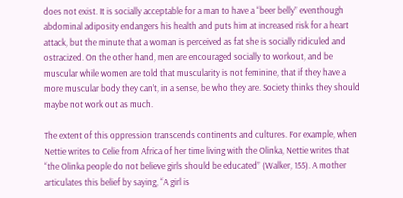does not exist. It is socially acceptable for a man to have a “beer belly” eventhough abdominal adiposity endangers his health and puts him at increased risk for a heart attack, but the minute that a woman is perceived as fat she is socially ridiculed and ostracized. On the other hand, men are encouraged socially to workout, and be muscular while women are told that muscularity is not feminine, that if they have a more muscular body they can’t, in a sense, be who they are. Society thinks they should maybe not work out as much.

The extent of this oppression transcends continents and cultures. For example, when Nettie writes to Celie from Africa of her time living with the Olinka, Nettie writes that “the Olinka people do not believe girls should be educated” (Walker, 155). A mother articulates this belief by saying, “A girl is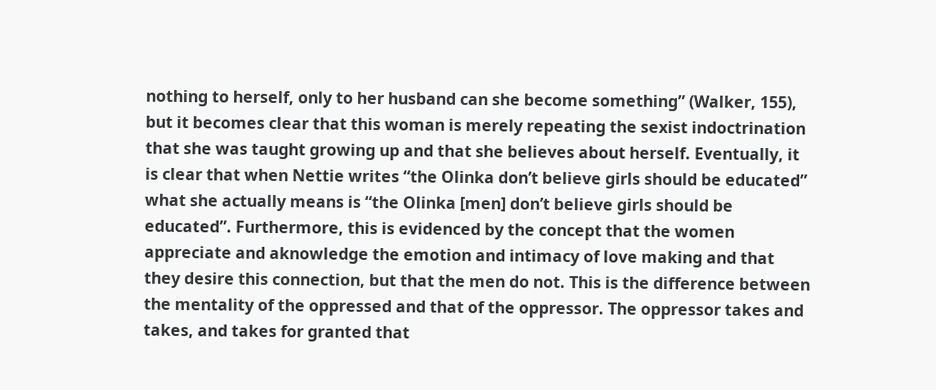nothing to herself, only to her husband can she become something” (Walker, 155), but it becomes clear that this woman is merely repeating the sexist indoctrination that she was taught growing up and that she believes about herself. Eventually, it is clear that when Nettie writes “the Olinka don’t believe girls should be educated” what she actually means is “the Olinka [men] don’t believe girls should be educated”. Furthermore, this is evidenced by the concept that the women appreciate and aknowledge the emotion and intimacy of love making and that they desire this connection, but that the men do not. This is the difference between the mentality of the oppressed and that of the oppressor. The oppressor takes and takes, and takes for granted that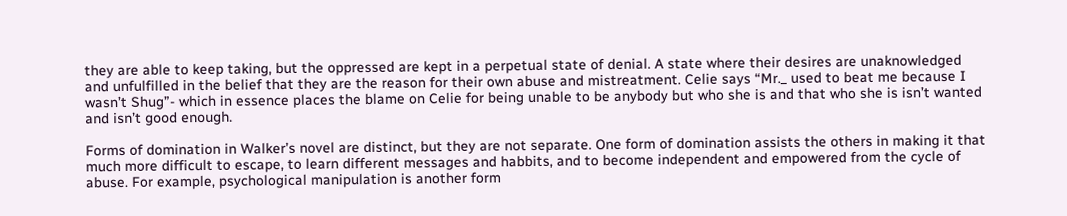they are able to keep taking, but the oppressed are kept in a perpetual state of denial. A state where their desires are unaknowledged and unfulfilled in the belief that they are the reason for their own abuse and mistreatment. Celie says “Mr._ used to beat me because I wasn’t Shug”- which in essence places the blame on Celie for being unable to be anybody but who she is and that who she is isn’t wanted and isn’t good enough.

Forms of domination in Walker’s novel are distinct, but they are not separate. One form of domination assists the others in making it that much more difficult to escape, to learn different messages and habbits, and to become independent and empowered from the cycle of abuse. For example, psychological manipulation is another form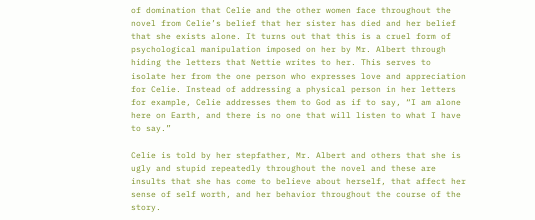of domination that Celie and the other women face throughout the novel from Celie’s belief that her sister has died and her belief that she exists alone. It turns out that this is a cruel form of psychological manipulation imposed on her by Mr. Albert through hiding the letters that Nettie writes to her. This serves to isolate her from the one person who expresses love and appreciation for Celie. Instead of addressing a physical person in her letters for example, Celie addresses them to God as if to say, “I am alone here on Earth, and there is no one that will listen to what I have to say.”

Celie is told by her stepfather, Mr. Albert and others that she is ugly and stupid repeatedly throughout the novel and these are insults that she has come to believe about herself, that affect her sense of self worth, and her behavior throughout the course of the story.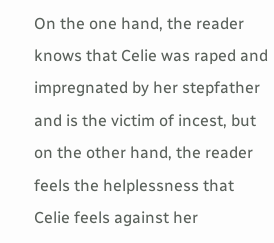On the one hand, the reader knows that Celie was raped and impregnated by her stepfather and is the victim of incest, but on the other hand, the reader feels the helplessness that Celie feels against her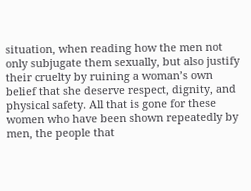situation, when reading how the men not only subjugate them sexually, but also justify their cruelty by ruining a woman’s own belief that she deserve respect, dignity, and physical safety. All that is gone for these women who have been shown repeatedly by men, the people that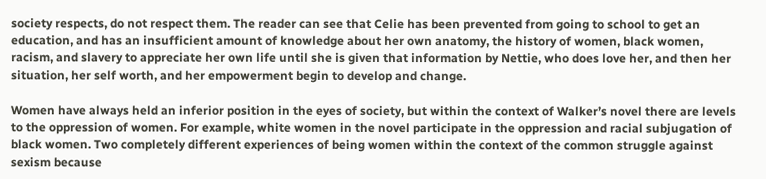society respects, do not respect them. The reader can see that Celie has been prevented from going to school to get an education, and has an insufficient amount of knowledge about her own anatomy, the history of women, black women, racism, and slavery to appreciate her own life until she is given that information by Nettie, who does love her, and then her situation, her self worth, and her empowerment begin to develop and change.

Women have always held an inferior position in the eyes of society, but within the context of Walker’s novel there are levels to the oppression of women. For example, white women in the novel participate in the oppression and racial subjugation of black women. Two completely different experiences of being women within the context of the common struggle against sexism because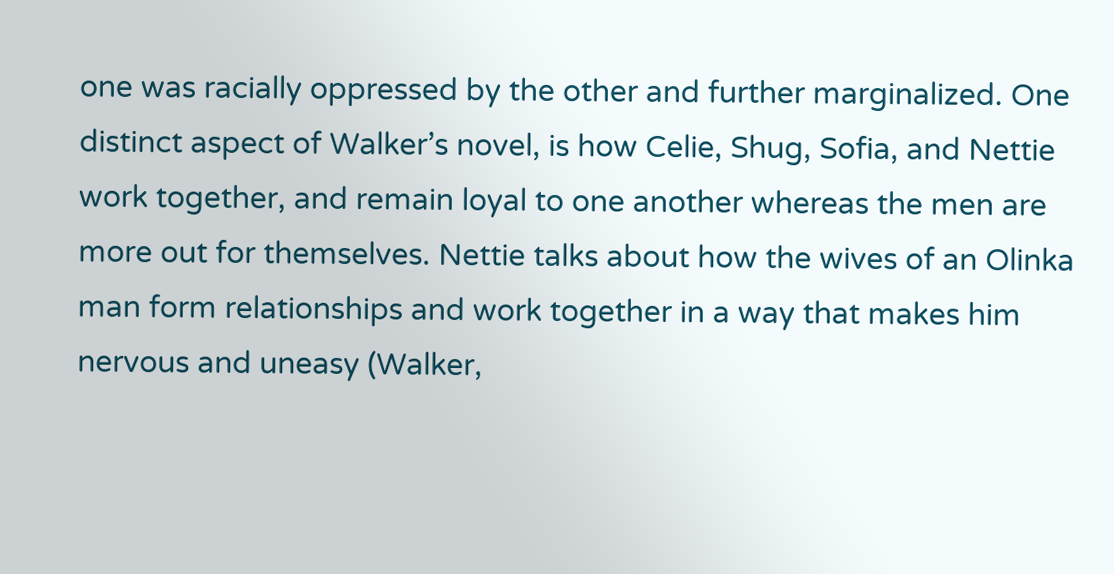one was racially oppressed by the other and further marginalized. One distinct aspect of Walker’s novel, is how Celie, Shug, Sofia, and Nettie work together, and remain loyal to one another whereas the men are more out for themselves. Nettie talks about how the wives of an Olinka man form relationships and work together in a way that makes him nervous and uneasy (Walker,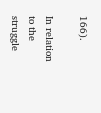166).

In relation to the struggle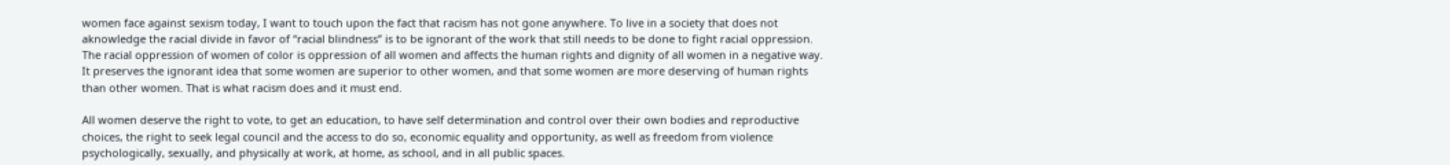women face against sexism today, I want to touch upon the fact that racism has not gone anywhere. To live in a society that does not aknowledge the racial divide in favor of “racial blindness” is to be ignorant of the work that still needs to be done to fight racial oppression. The racial oppression of women of color is oppression of all women and affects the human rights and dignity of all women in a negative way. It preserves the ignorant idea that some women are superior to other women, and that some women are more deserving of human rights than other women. That is what racism does and it must end.

All women deserve the right to vote, to get an education, to have self determination and control over their own bodies and reproductive choices, the right to seek legal council and the access to do so, economic equality and opportunity, as well as freedom from violence psychologically, sexually, and physically at work, at home, as school, and in all public spaces.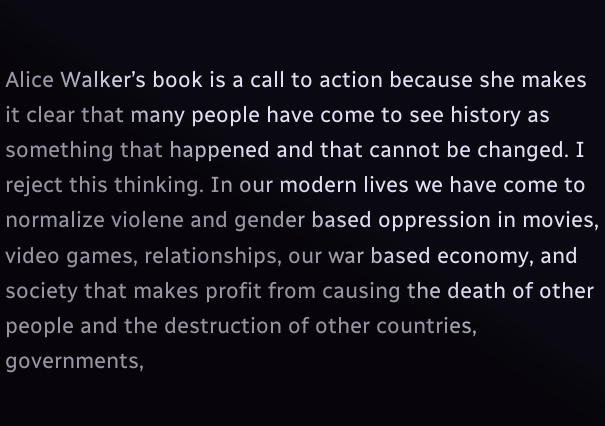Alice Walker’s book is a call to action because she makes it clear that many people have come to see history as something that happened and that cannot be changed. I reject this thinking. In our modern lives we have come to normalize violene and gender based oppression in movies, video games, relationships, our war based economy, and society that makes profit from causing the death of other people and the destruction of other countries, governments,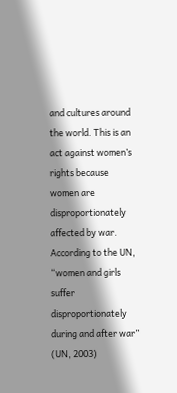and cultures around the world. This is an act against women’s rights because women are disproportionately affected by war. According to the UN, “women and girls suffer disproportionately during and after war” (UN, 2003)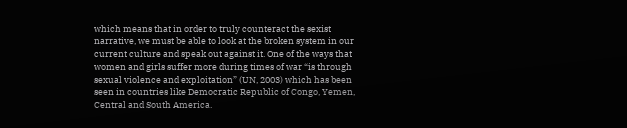which means that in order to truly counteract the sexist narrative, we must be able to look at the broken system in our current culture and speak out against it. One of the ways that women and girls suffer more during times of war “is through sexual violence and exploitation” (UN, 2003) which has been seen in countries like Democratic Republic of Congo, Yemen, Central and South America.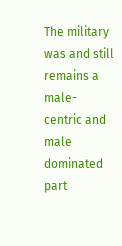The military was and still remains a male-centric and male dominated part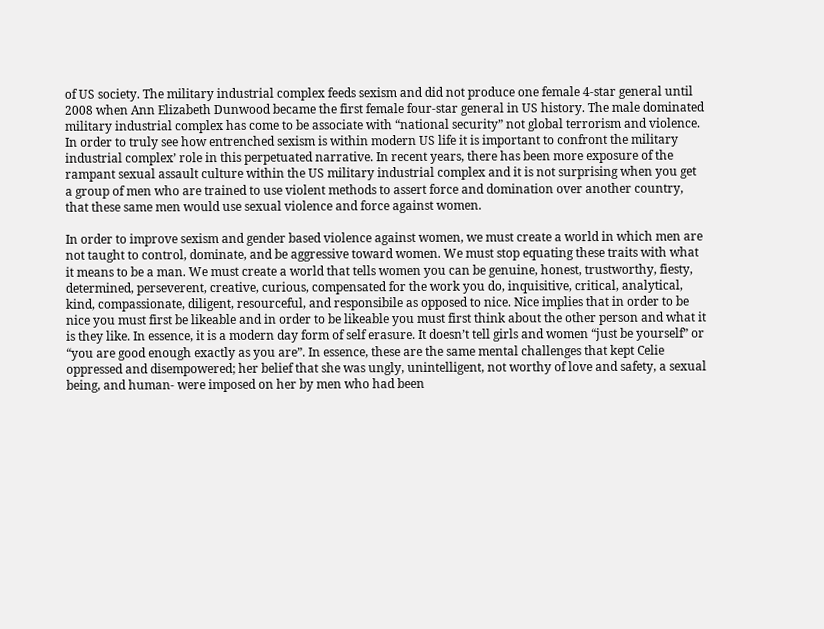of US society. The military industrial complex feeds sexism and did not produce one female 4-star general until 2008 when Ann Elizabeth Dunwood became the first female four-star general in US history. The male dominated military industrial complex has come to be associate with “national security” not global terrorism and violence. In order to truly see how entrenched sexism is within modern US life it is important to confront the military industrial complex’ role in this perpetuated narrative. In recent years, there has been more exposure of the rampant sexual assault culture within the US military industrial complex and it is not surprising when you get a group of men who are trained to use violent methods to assert force and domination over another country, that these same men would use sexual violence and force against women.

In order to improve sexism and gender based violence against women, we must create a world in which men are not taught to control, dominate, and be aggressive toward women. We must stop equating these traits with what it means to be a man. We must create a world that tells women you can be genuine, honest, trustworthy, fiesty, determined, perseverent, creative, curious, compensated for the work you do, inquisitive, critical, analytical, kind, compassionate, diligent, resourceful, and responsibile as opposed to nice. Nice implies that in order to be nice you must first be likeable and in order to be likeable you must first think about the other person and what it is they like. In essence, it is a modern day form of self erasure. It doesn’t tell girls and women “just be yourself” or “you are good enough exactly as you are”. In essence, these are the same mental challenges that kept Celie oppressed and disempowered; her belief that she was ungly, unintelligent, not worthy of love and safety, a sexual being, and human- were imposed on her by men who had been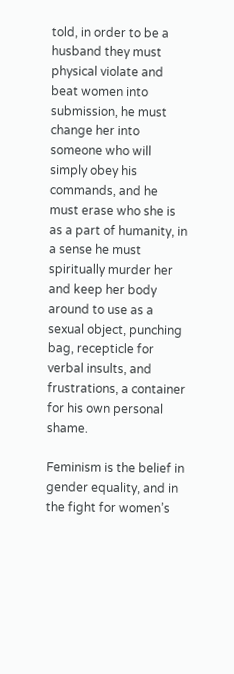told, in order to be a husband they must physical violate and beat women into submission, he must change her into someone who will simply obey his commands, and he must erase who she is as a part of humanity, in a sense he must spiritually murder her and keep her body around to use as a sexual object, punching bag, recepticle for verbal insults, and frustrations, a container for his own personal shame.

Feminism is the belief in gender equality, and in the fight for women’s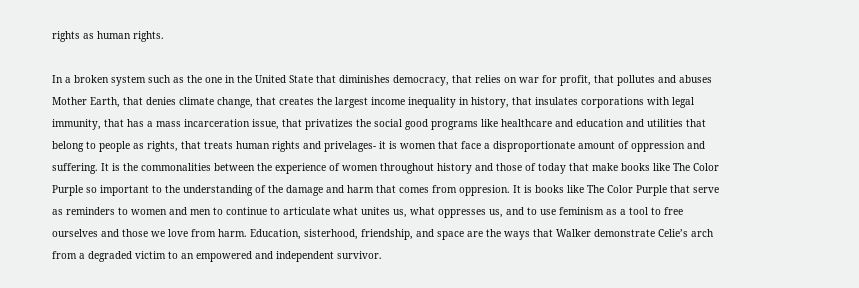rights as human rights.

In a broken system such as the one in the United State that diminishes democracy, that relies on war for profit, that pollutes and abuses Mother Earth, that denies climate change, that creates the largest income inequality in history, that insulates corporations with legal immunity, that has a mass incarceration issue, that privatizes the social good programs like healthcare and education and utilities that belong to people as rights, that treats human rights and privelages- it is women that face a disproportionate amount of oppression and suffering. It is the commonalities between the experience of women throughout history and those of today that make books like The Color Purple so important to the understanding of the damage and harm that comes from oppresion. It is books like The Color Purple that serve as reminders to women and men to continue to articulate what unites us, what oppresses us, and to use feminism as a tool to free ourselves and those we love from harm. Education, sisterhood, friendship, and space are the ways that Walker demonstrate Celie’s arch from a degraded victim to an empowered and independent survivor.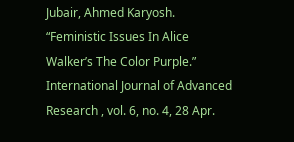Jubair, Ahmed Karyosh. “Feministic Issues In Alice Walker’s The Color Purple.” International Journal of Advanced Research , vol. 6, no. 4, 28 Apr.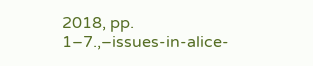2018, pp. 1–7.,–issues-in-alice-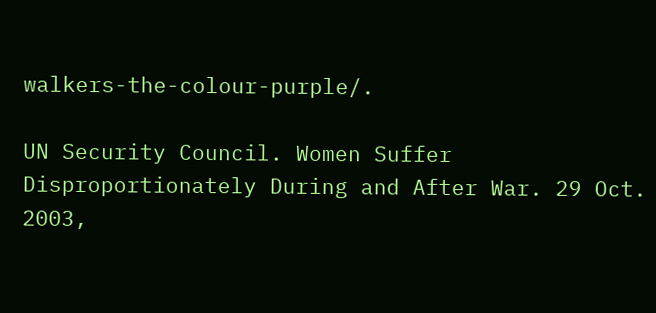walkers-the-colour-purple/.

UN Security Council. Women Suffer Disproportionately During and After War. 29 Oct. 2003,